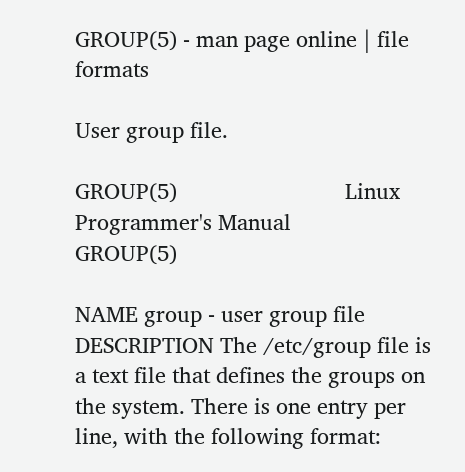GROUP(5) - man page online | file formats

User group file.

GROUP(5)                            Linux Programmer's Manual                            GROUP(5)

NAME group - user group file
DESCRIPTION The /etc/group file is a text file that defines the groups on the system. There is one entry per line, with the following format: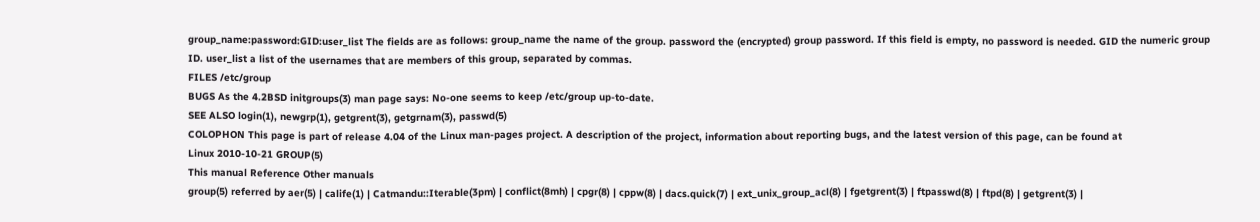group_name:password:GID:user_list The fields are as follows: group_name the name of the group. password the (encrypted) group password. If this field is empty, no password is needed. GID the numeric group ID. user_list a list of the usernames that are members of this group, separated by commas.
FILES /etc/group
BUGS As the 4.2BSD initgroups(3) man page says: No-one seems to keep /etc/group up-to-date.
SEE ALSO login(1), newgrp(1), getgrent(3), getgrnam(3), passwd(5)
COLOPHON This page is part of release 4.04 of the Linux man-pages project. A description of the project, information about reporting bugs, and the latest version of this page, can be found at
Linux 2010-10-21 GROUP(5)
This manual Reference Other manuals
group(5) referred by aer(5) | calife(1) | Catmandu::Iterable(3pm) | conflict(8mh) | cpgr(8) | cppw(8) | dacs.quick(7) | ext_unix_group_acl(8) | fgetgrent(3) | ftpasswd(8) | ftpd(8) | getgrent(3) |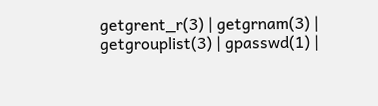getgrent_r(3) | getgrnam(3) | getgrouplist(3) | gpasswd(1) |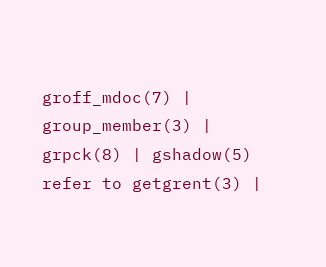groff_mdoc(7) | group_member(3) | grpck(8) | gshadow(5)
refer to getgrent(3) |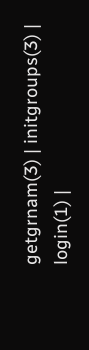getgrnam(3) | initgroups(3) | login(1) |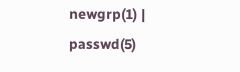newgrp(1) | passwd(5)